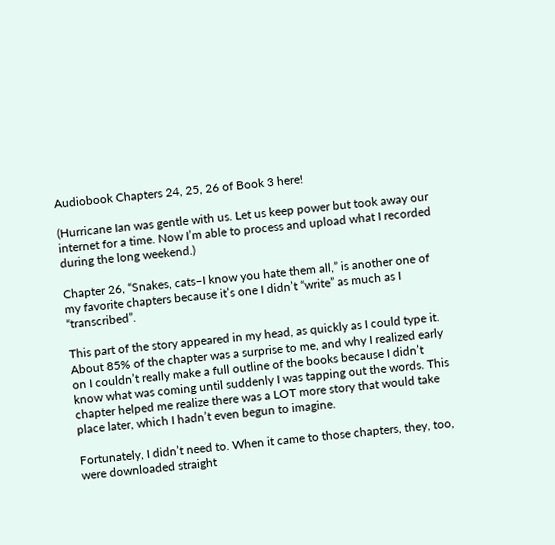Audiobook Chapters 24, 25, 26 of Book 3 here!

(Hurricane Ian was gentle with us. Let us keep power but took away our internet for a time. Now I’m able to process and upload what I recorded during the long weekend.)

Chapter 26, “Snakes, cats–I know you hate them all,” is another one of my favorite chapters because it’s one I didn’t “write” as much as I “transcribed”.

This part of the story appeared in my head, as quickly as I could type it. About 85% of the chapter was a surprise to me, and why I realized early on I couldn’t really make a full outline of the books because I didn’t know what was coming until suddenly I was tapping out the words. This chapter helped me realize there was a LOT more story that would take place later, which I hadn’t even begun to imagine.

Fortunately, I didn’t need to. When it came to those chapters, they, too, were downloaded straight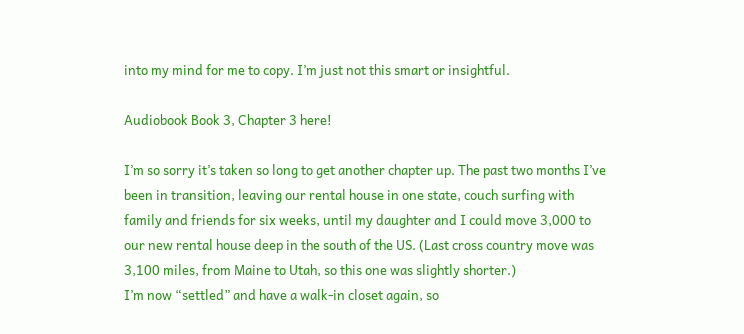into my mind for me to copy. I’m just not this smart or insightful.

Audiobook Book 3, Chapter 3 here!

I’m so sorry it’s taken so long to get another chapter up. The past two months I’ve been in transition, leaving our rental house in one state, couch surfing with family and friends for six weeks, until my daughter and I could move 3,000 to our new rental house deep in the south of the US. (Last cross country move was 3,100 miles, from Maine to Utah, so this one was slightly shorter.)
I’m now “settled” and have a walk-in closet again, so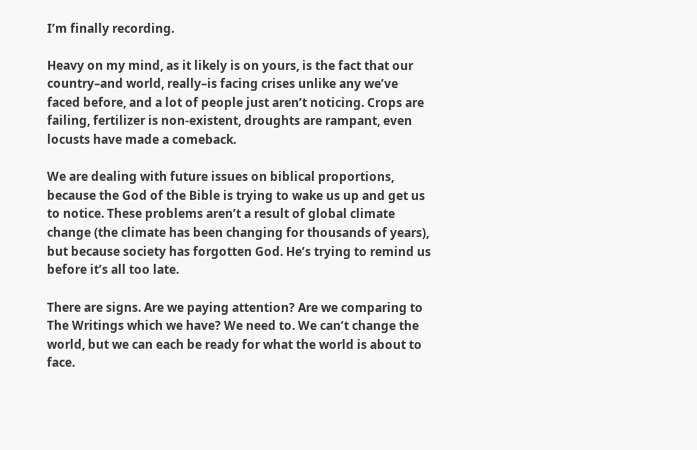I’m finally recording.

Heavy on my mind, as it likely is on yours, is the fact that our country–and world, really–is facing crises unlike any we’ve faced before, and a lot of people just aren’t noticing. Crops are failing, fertilizer is non-existent, droughts are rampant, even locusts have made a comeback.

We are dealing with future issues on biblical proportions, because the God of the Bible is trying to wake us up and get us to notice. These problems aren’t a result of global climate change (the climate has been changing for thousands of years), but because society has forgotten God. He’s trying to remind us before it’s all too late.

There are signs. Are we paying attention? Are we comparing to The Writings which we have? We need to. We can’t change the world, but we can each be ready for what the world is about to face.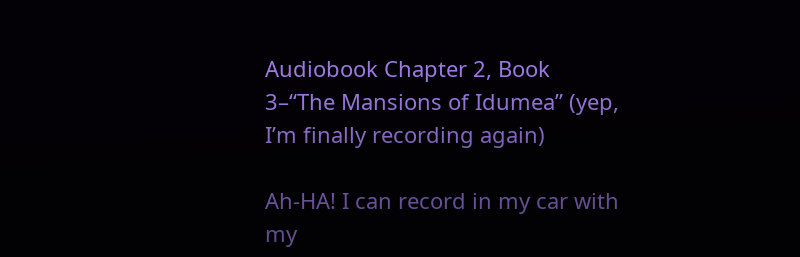Audiobook Chapter 2, Book 3–“The Mansions of Idumea” (yep, I’m finally recording again)

Ah-HA! I can record in my car with my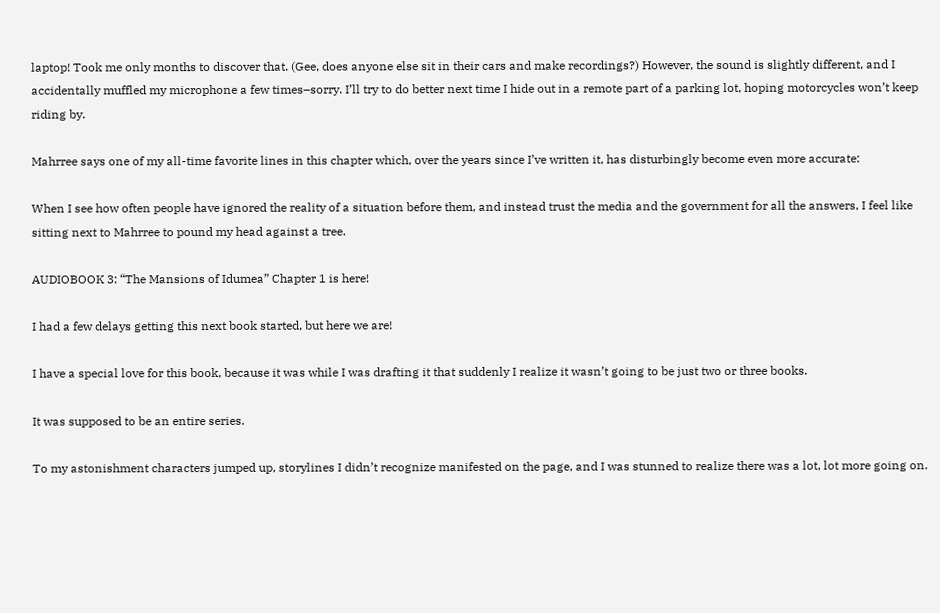laptop! Took me only months to discover that. (Gee, does anyone else sit in their cars and make recordings?) However, the sound is slightly different, and I accidentally muffled my microphone a few times–sorry. I’ll try to do better next time I hide out in a remote part of a parking lot, hoping motorcycles won’t keep riding by.

Mahrree says one of my all-time favorite lines in this chapter which, over the years since I’ve written it, has disturbingly become even more accurate:

When I see how often people have ignored the reality of a situation before them, and instead trust the media and the government for all the answers, I feel like sitting next to Mahrree to pound my head against a tree.

AUDIOBOOK 3: “The Mansions of Idumea” Chapter 1 is here!

I had a few delays getting this next book started, but here we are!

I have a special love for this book, because it was while I was drafting it that suddenly I realize it wasn’t going to be just two or three books.

It was supposed to be an entire series.

To my astonishment characters jumped up, storylines I didn’t recognize manifested on the page, and I was stunned to realize there was a lot, lot more going on.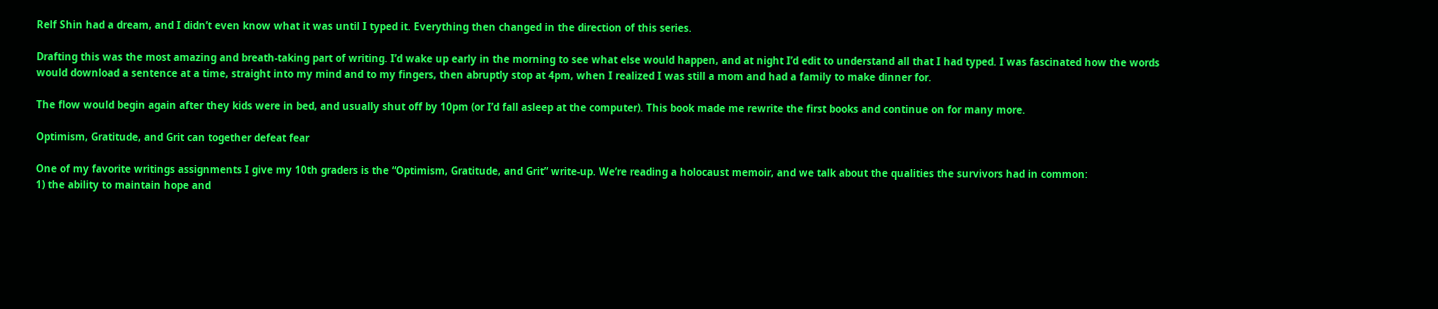Relf Shin had a dream, and I didn’t even know what it was until I typed it. Everything then changed in the direction of this series.

Drafting this was the most amazing and breath-taking part of writing. I’d wake up early in the morning to see what else would happen, and at night I’d edit to understand all that I had typed. I was fascinated how the words would download a sentence at a time, straight into my mind and to my fingers, then abruptly stop at 4pm, when I realized I was still a mom and had a family to make dinner for.

The flow would begin again after they kids were in bed, and usually shut off by 10pm (or I’d fall asleep at the computer). This book made me rewrite the first books and continue on for many more.

Optimism, Gratitude, and Grit can together defeat fear

One of my favorite writings assignments I give my 10th graders is the “Optimism, Gratitude, and Grit” write-up. We’re reading a holocaust memoir, and we talk about the qualities the survivors had in common:
1) the ability to maintain hope and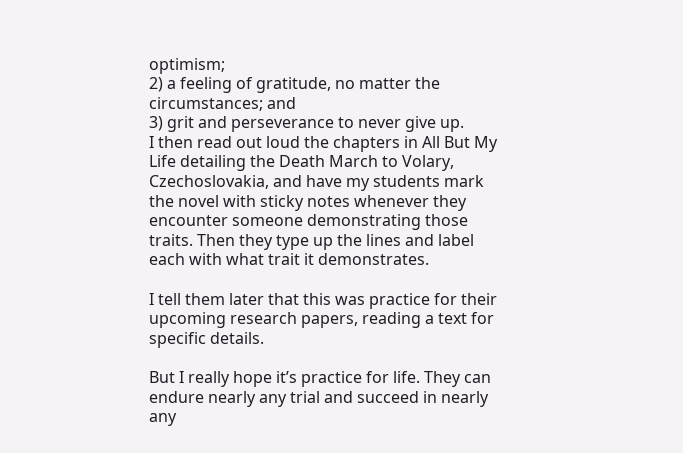optimism;
2) a feeling of gratitude, no matter the circumstances; and
3) grit and perseverance to never give up.
I then read out loud the chapters in All But My Life detailing the Death March to Volary, Czechoslovakia, and have my students mark the novel with sticky notes whenever they encounter someone demonstrating those traits. Then they type up the lines and label each with what trait it demonstrates.

I tell them later that this was practice for their upcoming research papers, reading a text for specific details.

But I really hope it’s practice for life. They can endure nearly any trial and succeed in nearly any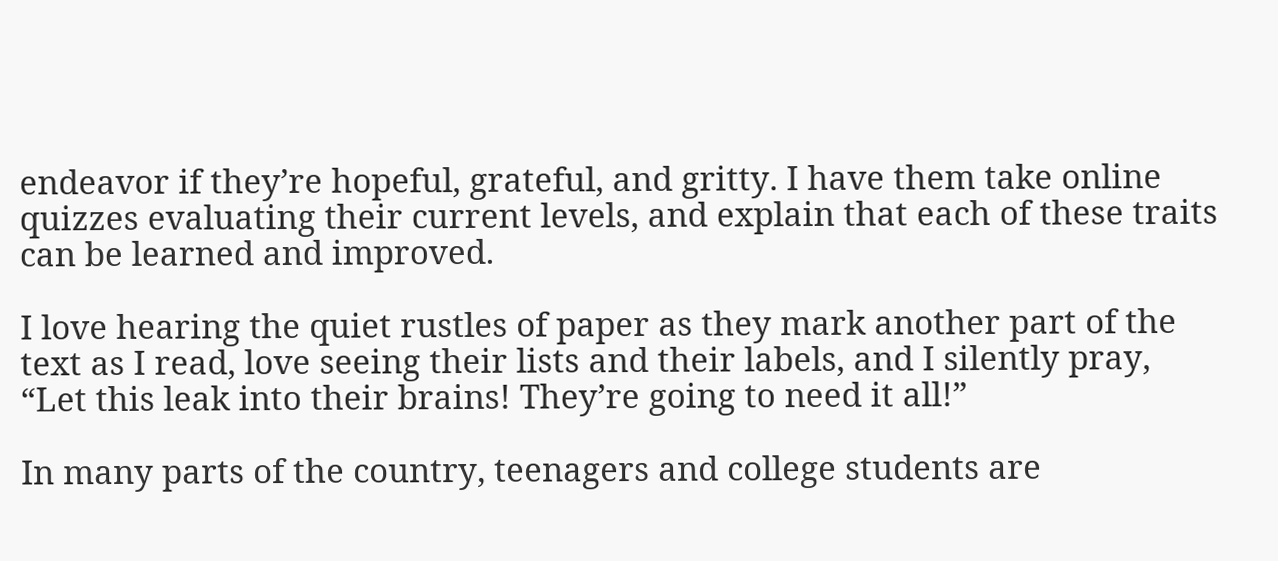endeavor if they’re hopeful, grateful, and gritty. I have them take online quizzes evaluating their current levels, and explain that each of these traits can be learned and improved.

I love hearing the quiet rustles of paper as they mark another part of the text as I read, love seeing their lists and their labels, and I silently pray, “Let this leak into their brains! They’re going to need it all!”

In many parts of the country, teenagers and college students are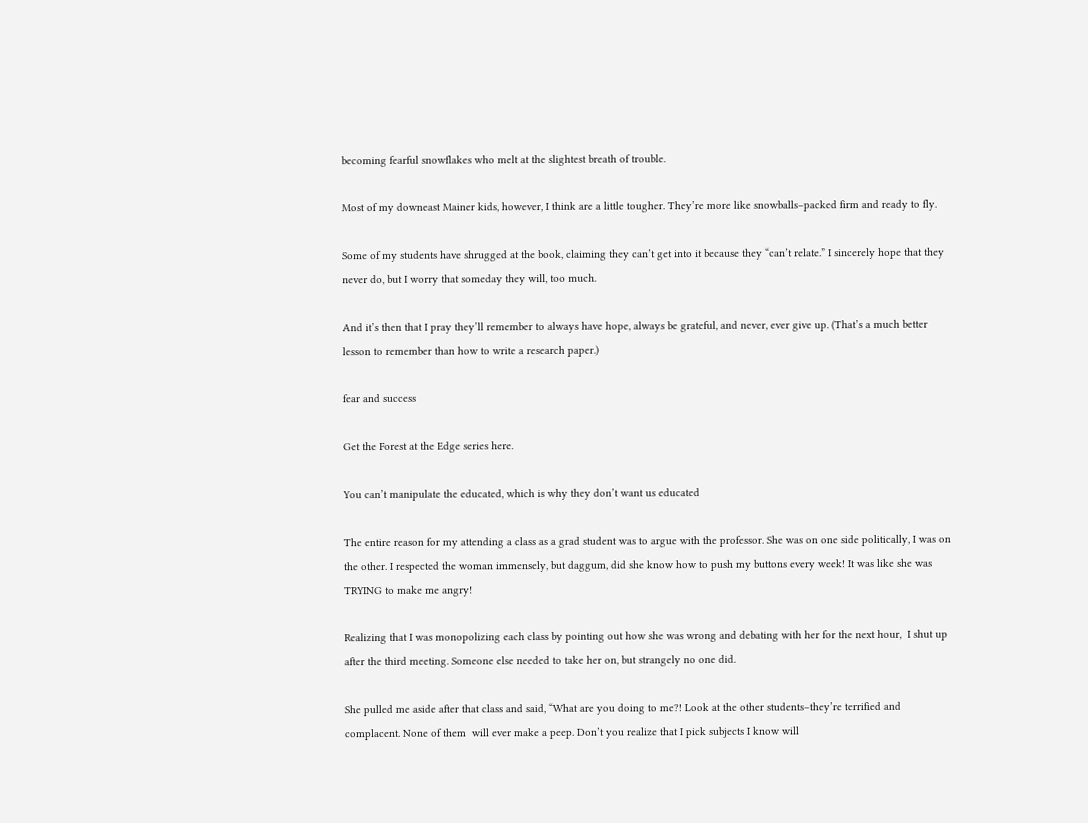becoming fearful snowflakes who melt at the slightest breath of trouble.

Most of my downeast Mainer kids, however, I think are a little tougher. They’re more like snowballs–packed firm and ready to fly.

Some of my students have shrugged at the book, claiming they can’t get into it because they “can’t relate.” I sincerely hope that they never do, but I worry that someday they will, too much.

And it’s then that I pray they’ll remember to always have hope, always be grateful, and never, ever give up. (That’s a much better lesson to remember than how to write a research paper.)

fear and success

Get the Forest at the Edge series here.

You can’t manipulate the educated, which is why they don’t want us educated

The entire reason for my attending a class as a grad student was to argue with the professor. She was on one side politically, I was on the other. I respected the woman immensely, but daggum, did she know how to push my buttons every week! It was like she was TRYING to make me angry!

Realizing that I was monopolizing each class by pointing out how she was wrong and debating with her for the next hour,  I shut up after the third meeting. Someone else needed to take her on, but strangely no one did.

She pulled me aside after that class and said, “What are you doing to me?! Look at the other students–they’re terrified and complacent. None of them  will ever make a peep. Don’t you realize that I pick subjects I know will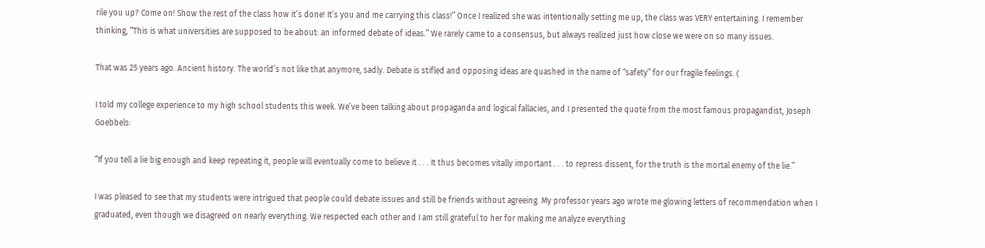rile you up? Come on! Show the rest of the class how it’s done! It’s you and me carrying this class!” Once I realized she was intentionally setting me up, the class was VERY entertaining. I remember thinking, “This is what universities are supposed to be about: an informed debate of ideas.” We rarely came to a consensus, but always realized just how close we were on so many issues.

That was 25 years ago. Ancient history. The world’s not like that anymore, sadly. Debate is stifled and opposing ideas are quashed in the name of “safety” for our fragile feelings. (

I told my college experience to my high school students this week. We’ve been talking about propaganda and logical fallacies, and I presented the quote from the most famous propagandist, Joseph Goebbels:

“If you tell a lie big enough and keep repeating it, people will eventually come to believe it . . . It thus becomes vitally important . . . to repress dissent, for the truth is the mortal enemy of the lie.”

I was pleased to see that my students were intrigued that people could debate issues and still be friends without agreeing. My professor years ago wrote me glowing letters of recommendation when I graduated, even though we disagreed on nearly everything. We respected each other and I am still grateful to her for making me analyze everything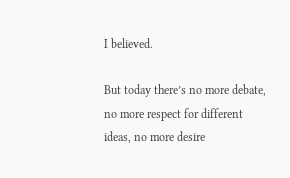I believed.

But today there’s no more debate, no more respect for different ideas, no more desire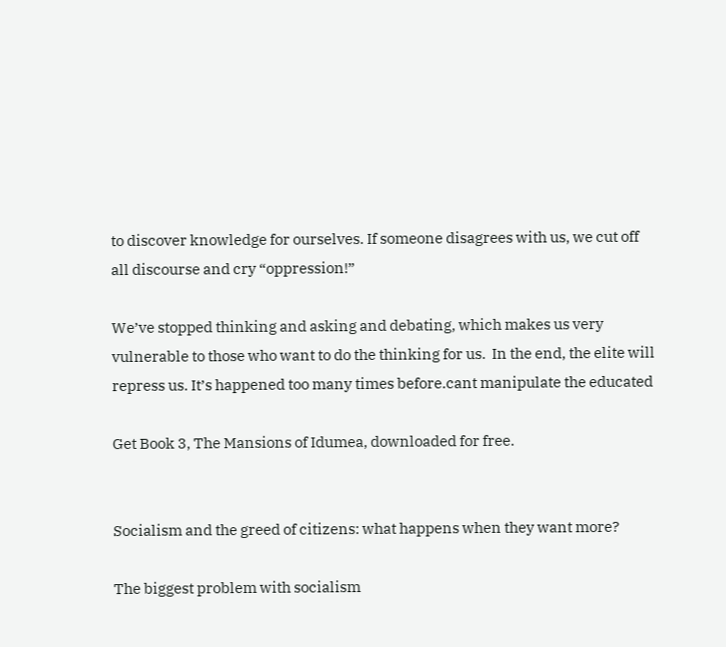to discover knowledge for ourselves. If someone disagrees with us, we cut off all discourse and cry “oppression!”

We’ve stopped thinking and asking and debating, which makes us very vulnerable to those who want to do the thinking for us.  In the end, the elite will repress us. It’s happened too many times before.cant manipulate the educated

Get Book 3, The Mansions of Idumea, downloaded for free.


Socialism and the greed of citizens: what happens when they want more?

The biggest problem with socialism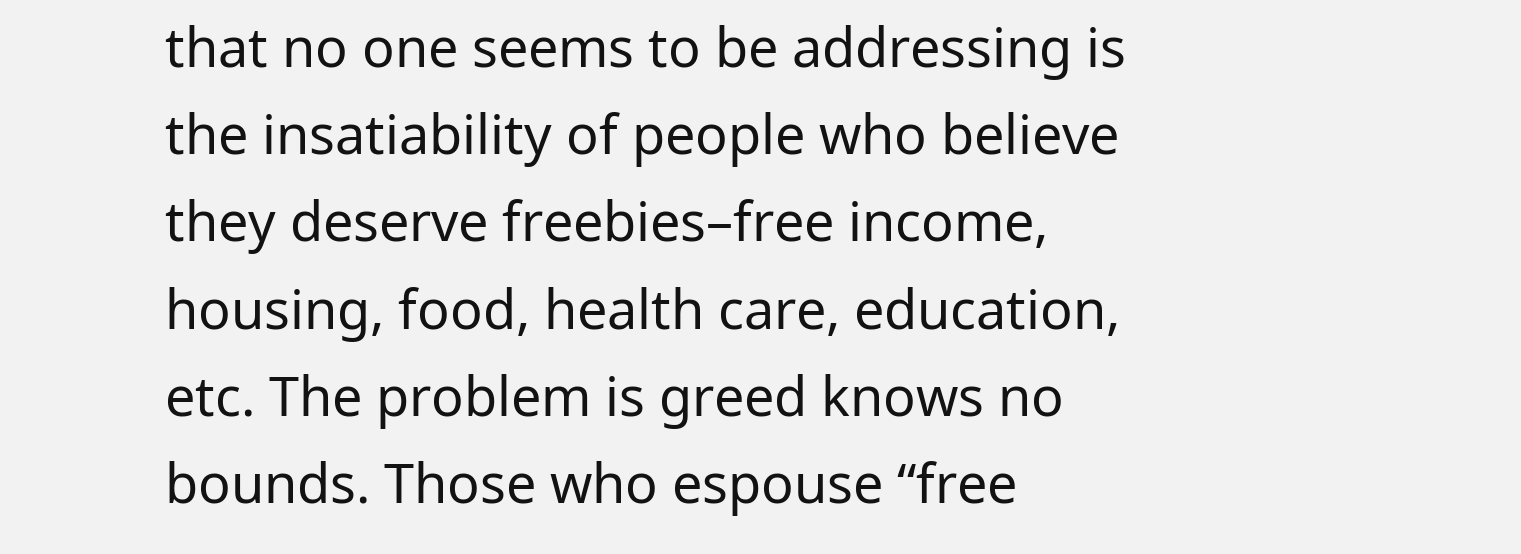that no one seems to be addressing is the insatiability of people who believe they deserve freebies–free income, housing, food, health care, education, etc. The problem is greed knows no bounds. Those who espouse “free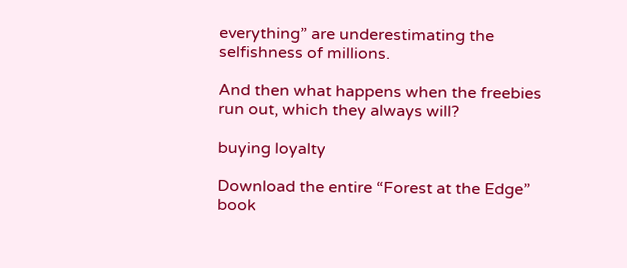everything” are underestimating the selfishness of millions.

And then what happens when the freebies run out, which they always will?

buying loyalty

Download the entire “Forest at the Edge” book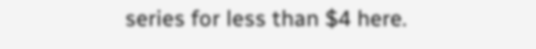series for less than $4 here.